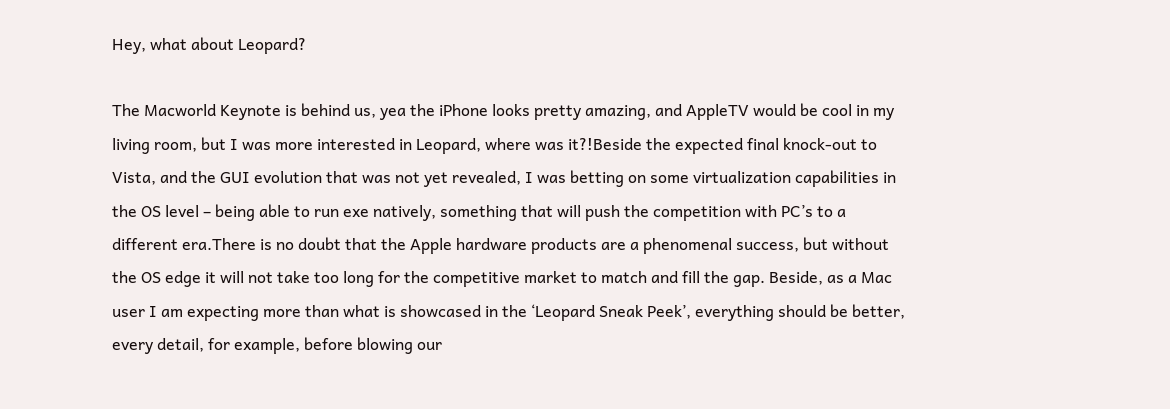Hey, what about Leopard?

The Macworld Keynote is behind us, yea the iPhone looks pretty amazing, and AppleTV would be cool in my living room, but I was more interested in Leopard, where was it?!Beside the expected final knock-out to Vista, and the GUI evolution that was not yet revealed, I was betting on some virtualization capabilities in the OS level – being able to run exe natively, something that will push the competition with PC’s to a different era.There is no doubt that the Apple hardware products are a phenomenal success, but without the OS edge it will not take too long for the competitive market to match and fill the gap. Beside, as a Mac user I am expecting more than what is showcased in the ‘Leopard Sneak Peek’, everything should be better, every detail, for example, before blowing our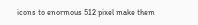icons to enormous 512 pixel make them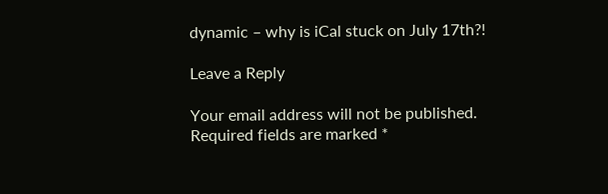dynamic – why is iCal stuck on July 17th?!

Leave a Reply

Your email address will not be published. Required fields are marked *